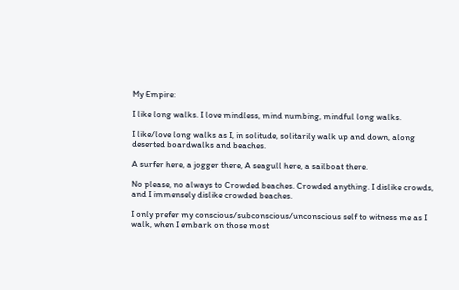My Empire:

I like long walks. I love mindless, mind numbing, mindful long walks.

I like/love long walks as I, in solitude, solitarily walk up and down, along deserted boardwalks and beaches.

A surfer here, a jogger there, A seagull here, a sailboat there.

No please, no always to Crowded beaches. Crowded anything. I dislike crowds, and I immensely dislike crowded beaches.

I only prefer my conscious/subconscious/unconscious self to witness me as I walk, when I embark on those most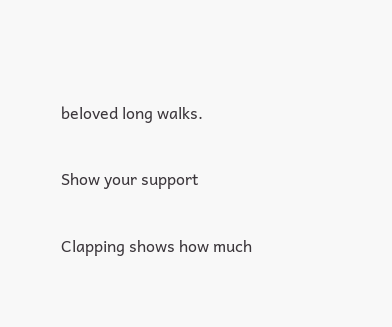beloved long walks.

Show your support

Clapping shows how much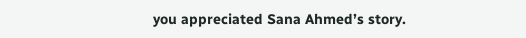you appreciated Sana Ahmed’s story.